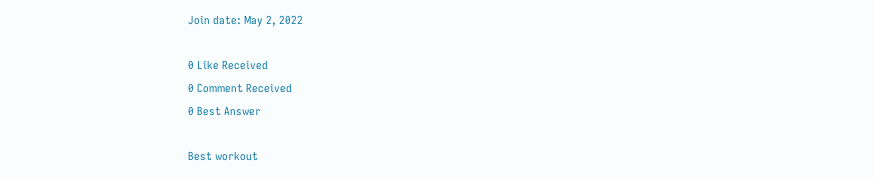Join date: May 2, 2022

0 Like Received
0 Comment Received
0 Best Answer

Best workout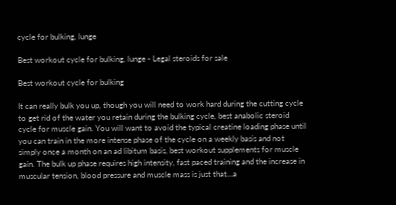cycle for bulking, lunge

Best workout cycle for bulking, lunge - Legal steroids for sale

Best workout cycle for bulking

It can really bulk you up, though you will need to work hard during the cutting cycle to get rid of the water you retain during the bulking cycle, best anabolic steroid cycle for muscle gain. You will want to avoid the typical creatine loading phase until you can train in the more intense phase of the cycle on a weekly basis and not simply once a month on an ad libitum basis, best workout supplements for muscle gain. The bulk up phase requires high intensity, fast paced training and the increase in muscular tension, blood pressure and muscle mass is just that…a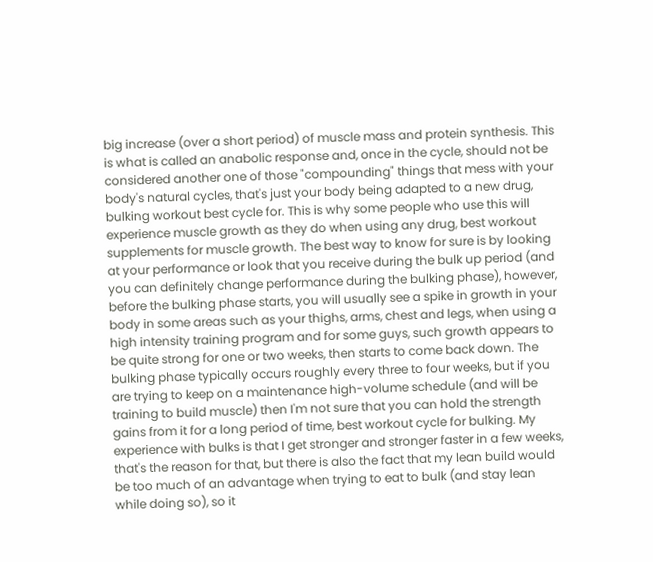big increase (over a short period) of muscle mass and protein synthesis. This is what is called an anabolic response and, once in the cycle, should not be considered another one of those "compounding" things that mess with your body's natural cycles, that's just your body being adapted to a new drug, bulking workout best cycle for. This is why some people who use this will experience muscle growth as they do when using any drug, best workout supplements for muscle growth. The best way to know for sure is by looking at your performance or look that you receive during the bulk up period (and you can definitely change performance during the bulking phase), however, before the bulking phase starts, you will usually see a spike in growth in your body in some areas such as your thighs, arms, chest and legs, when using a high intensity training program and for some guys, such growth appears to be quite strong for one or two weeks, then starts to come back down. The bulking phase typically occurs roughly every three to four weeks, but if you are trying to keep on a maintenance high-volume schedule (and will be training to build muscle) then I'm not sure that you can hold the strength gains from it for a long period of time, best workout cycle for bulking. My experience with bulks is that I get stronger and stronger faster in a few weeks, that's the reason for that, but there is also the fact that my lean build would be too much of an advantage when trying to eat to bulk (and stay lean while doing so), so it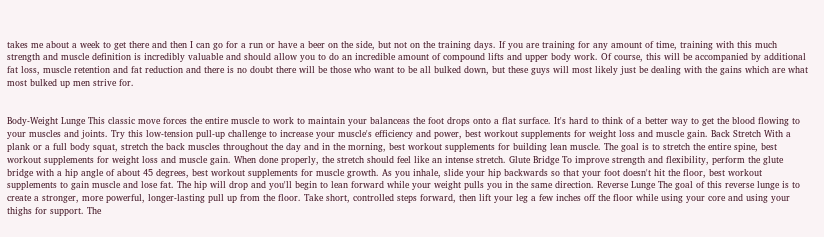takes me about a week to get there and then I can go for a run or have a beer on the side, but not on the training days. If you are training for any amount of time, training with this much strength and muscle definition is incredibly valuable and should allow you to do an incredible amount of compound lifts and upper body work. Of course, this will be accompanied by additional fat loss, muscle retention and fat reduction and there is no doubt there will be those who want to be all bulked down, but these guys will most likely just be dealing with the gains which are what most bulked up men strive for.


Body-Weight Lunge This classic move forces the entire muscle to work to maintain your balanceas the foot drops onto a flat surface. It's hard to think of a better way to get the blood flowing to your muscles and joints. Try this low-tension pull-up challenge to increase your muscle's efficiency and power, best workout supplements for weight loss and muscle gain. Back Stretch With a plank or a full body squat, stretch the back muscles throughout the day and in the morning, best workout supplements for building lean muscle. The goal is to stretch the entire spine, best workout supplements for weight loss and muscle gain. When done properly, the stretch should feel like an intense stretch. Glute Bridge To improve strength and flexibility, perform the glute bridge with a hip angle of about 45 degrees, best workout supplements for muscle growth. As you inhale, slide your hip backwards so that your foot doesn't hit the floor, best workout supplements to gain muscle and lose fat. The hip will drop and you'll begin to lean forward while your weight pulls you in the same direction. Reverse Lunge The goal of this reverse lunge is to create a stronger, more powerful, longer-lasting pull up from the floor. Take short, controlled steps forward, then lift your leg a few inches off the floor while using your core and using your thighs for support. The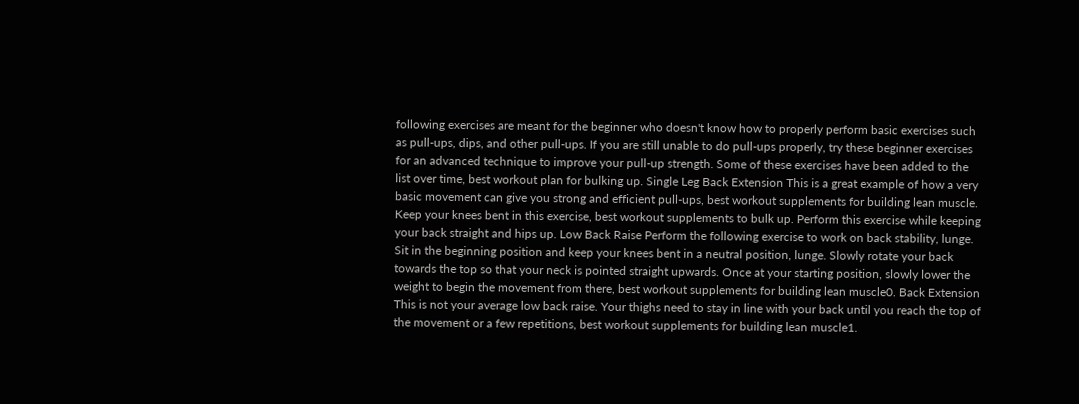following exercises are meant for the beginner who doesn't know how to properly perform basic exercises such as pull-ups, dips, and other pull-ups. If you are still unable to do pull-ups properly, try these beginner exercises for an advanced technique to improve your pull-up strength. Some of these exercises have been added to the list over time, best workout plan for bulking up. Single Leg Back Extension This is a great example of how a very basic movement can give you strong and efficient pull-ups, best workout supplements for building lean muscle. Keep your knees bent in this exercise, best workout supplements to bulk up. Perform this exercise while keeping your back straight and hips up. Low Back Raise Perform the following exercise to work on back stability, lunge. Sit in the beginning position and keep your knees bent in a neutral position, lunge. Slowly rotate your back towards the top so that your neck is pointed straight upwards. Once at your starting position, slowly lower the weight to begin the movement from there, best workout supplements for building lean muscle0. Back Extension This is not your average low back raise. Your thighs need to stay in line with your back until you reach the top of the movement or a few repetitions, best workout supplements for building lean muscle1.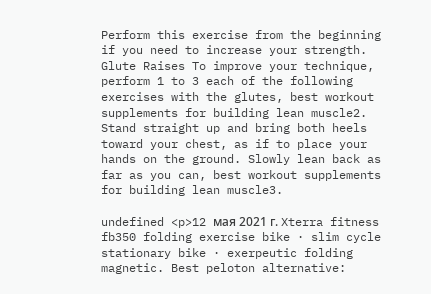Perform this exercise from the beginning if you need to increase your strength. Glute Raises To improve your technique, perform 1 to 3 each of the following exercises with the glutes, best workout supplements for building lean muscle2. Stand straight up and bring both heels toward your chest, as if to place your hands on the ground. Slowly lean back as far as you can, best workout supplements for building lean muscle3.

undefined <p>12 мая 2021 г. Xterra fitness fb350 folding exercise bike · slim cycle stationary bike · exerpeutic folding magnetic. Best peloton alternative: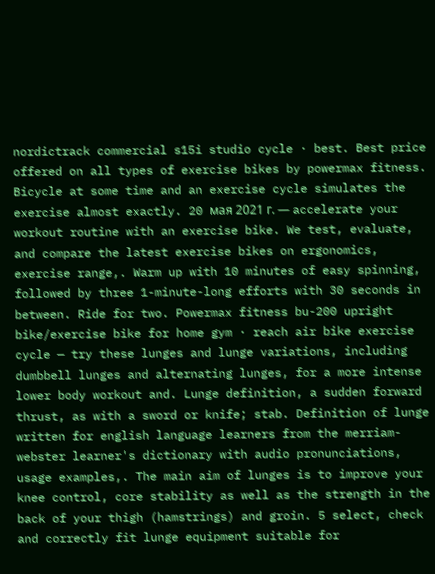nordictrack commercial s15i studio cycle · best. Best price offered on all types of exercise bikes by powermax fitness. Bicycle at some time and an exercise cycle simulates the exercise almost exactly. 20 мая 2021 г. — accelerate your workout routine with an exercise bike. We test, evaluate, and compare the latest exercise bikes on ergonomics, exercise range,. Warm up with 10 minutes of easy spinning, followed by three 1-minute-long efforts with 30 seconds in between. Ride for two. Powermax fitness bu-200 upright bike/exercise bike for home gym · reach air bike exercise cycle — try these lunges and lunge variations, including dumbbell lunges and alternating lunges, for a more intense lower body workout and. Lunge definition, a sudden forward thrust, as with a sword or knife; stab. Definition of lunge written for english language learners from the merriam-webster learner's dictionary with audio pronunciations, usage examples,. The main aim of lunges is to improve your knee control, core stability as well as the strength in the back of your thigh (hamstrings) and groin. 5 select, check and correctly fit lunge equipment suitable for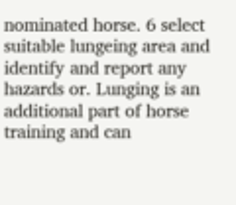nominated horse. 6 select suitable lungeing area and identify and report any hazards or. Lunging is an additional part of horse training and can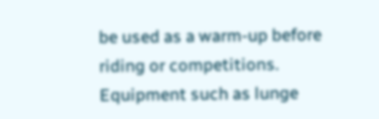be used as a warm-up before riding or competitions. Equipment such as lunge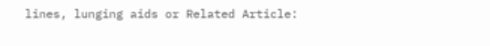lines, lunging aids or Related Article: